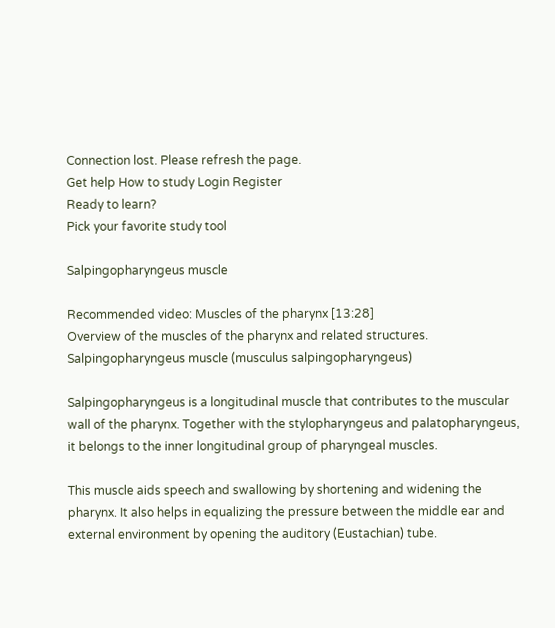Connection lost. Please refresh the page.
Get help How to study Login Register
Ready to learn?
Pick your favorite study tool

Salpingopharyngeus muscle

Recommended video: Muscles of the pharynx [13:28]
Overview of the muscles of the pharynx and related structures.
Salpingopharyngeus muscle (musculus salpingopharyngeus)

Salpingopharyngeus is a longitudinal muscle that contributes to the muscular wall of the pharynx. Together with the stylopharyngeus and palatopharyngeus, it belongs to the inner longitudinal group of pharyngeal muscles.

This muscle aids speech and swallowing by shortening and widening the pharynx. It also helps in equalizing the pressure between the middle ear and external environment by opening the auditory (Eustachian) tube.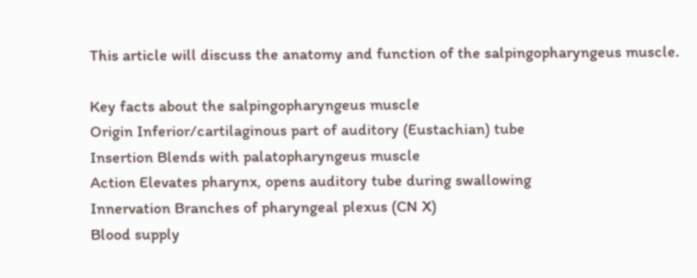This article will discuss the anatomy and function of the salpingopharyngeus muscle.

Key facts about the salpingopharyngeus muscle
Origin Inferior/cartilaginous part of auditory (Eustachian) tube
Insertion Blends with palatopharyngeus muscle
Action Elevates pharynx, opens auditory tube during swallowing
Innervation Branches of pharyngeal plexus (CN X)
Blood supply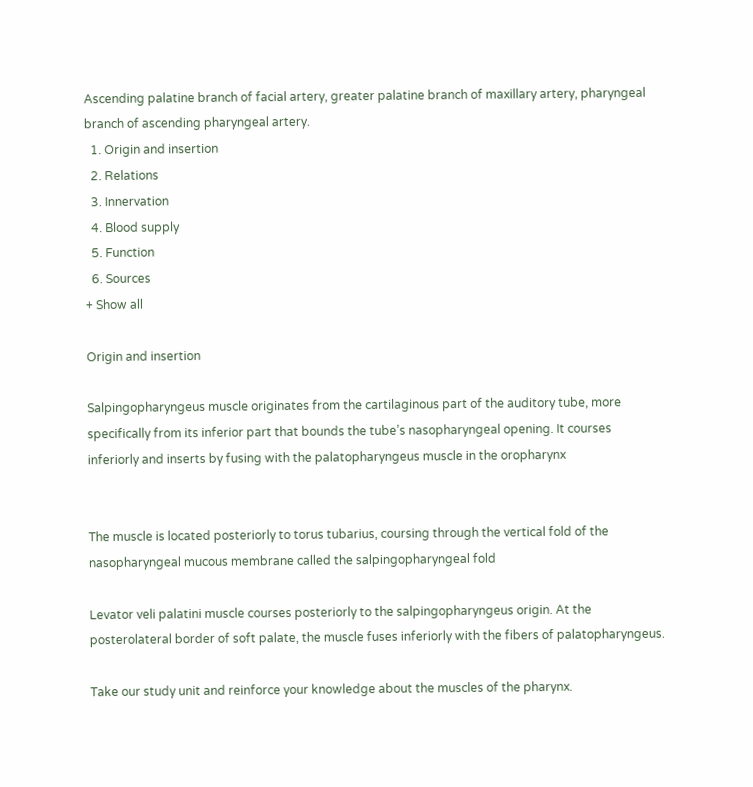Ascending palatine branch of facial artery, greater palatine branch of maxillary artery, pharyngeal branch of ascending pharyngeal artery.
  1. Origin and insertion
  2. Relations
  3. Innervation
  4. Blood supply
  5. Function
  6. Sources
+ Show all

Origin and insertion

Salpingopharyngeus muscle originates from the cartilaginous part of the auditory tube, more specifically from its inferior part that bounds the tube’s nasopharyngeal opening. It courses inferiorly and inserts by fusing with the palatopharyngeus muscle in the oropharynx


The muscle is located posteriorly to torus tubarius, coursing through the vertical fold of the nasopharyngeal mucous membrane called the salpingopharyngeal fold

Levator veli palatini muscle courses posteriorly to the salpingopharyngeus origin. At the posterolateral border of soft palate, the muscle fuses inferiorly with the fibers of palatopharyngeus.

Take our study unit and reinforce your knowledge about the muscles of the pharynx.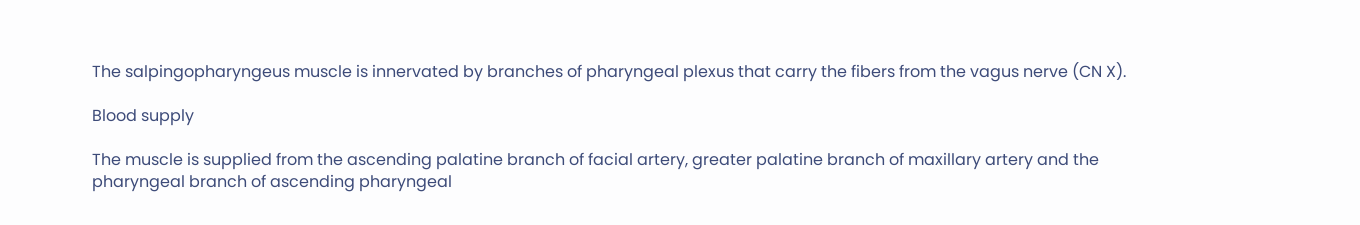The salpingopharyngeus muscle is innervated by branches of pharyngeal plexus that carry the fibers from the vagus nerve (CN X).

Blood supply

The muscle is supplied from the ascending palatine branch of facial artery, greater palatine branch of maxillary artery and the pharyngeal branch of ascending pharyngeal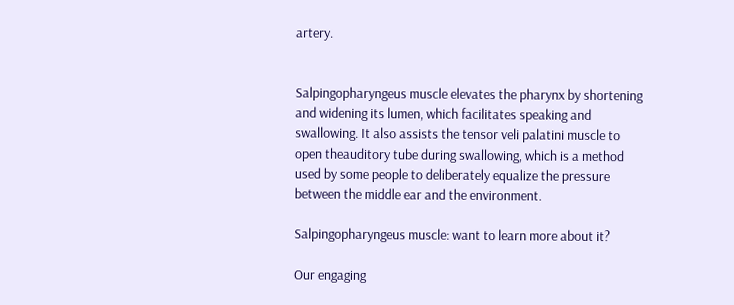artery.


Salpingopharyngeus muscle elevates the pharynx by shortening and widening its lumen, which facilitates speaking and swallowing. It also assists the tensor veli palatini muscle to open theauditory tube during swallowing, which is a method used by some people to deliberately equalize the pressure between the middle ear and the environment.

Salpingopharyngeus muscle: want to learn more about it?

Our engaging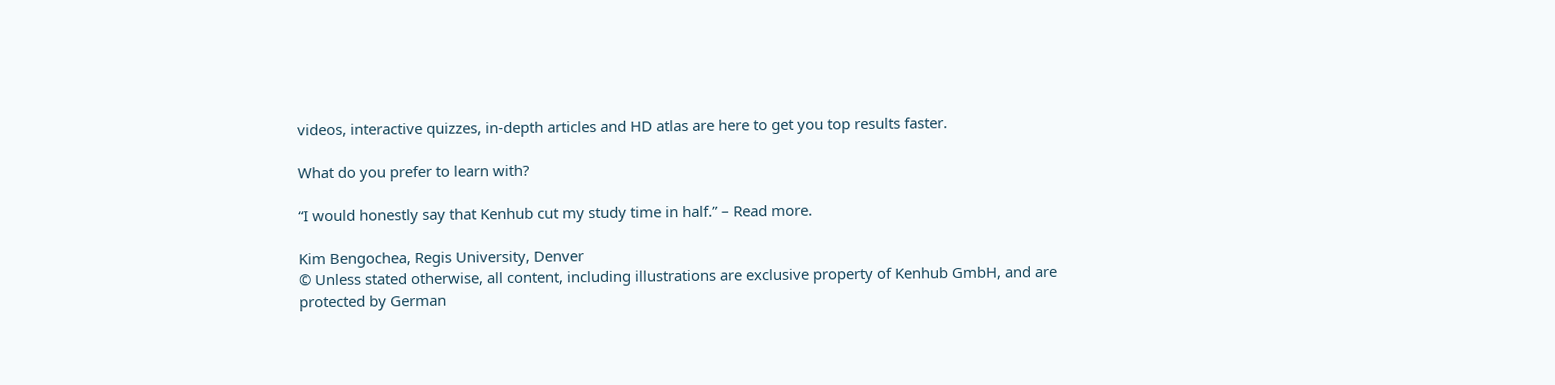videos, interactive quizzes, in-depth articles and HD atlas are here to get you top results faster.

What do you prefer to learn with?

“I would honestly say that Kenhub cut my study time in half.” – Read more.

Kim Bengochea, Regis University, Denver
© Unless stated otherwise, all content, including illustrations are exclusive property of Kenhub GmbH, and are protected by German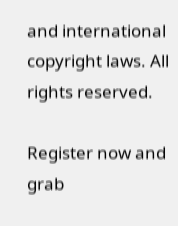and international copyright laws. All rights reserved.

Register now and grab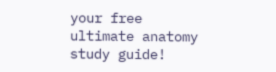your free ultimate anatomy study guide!